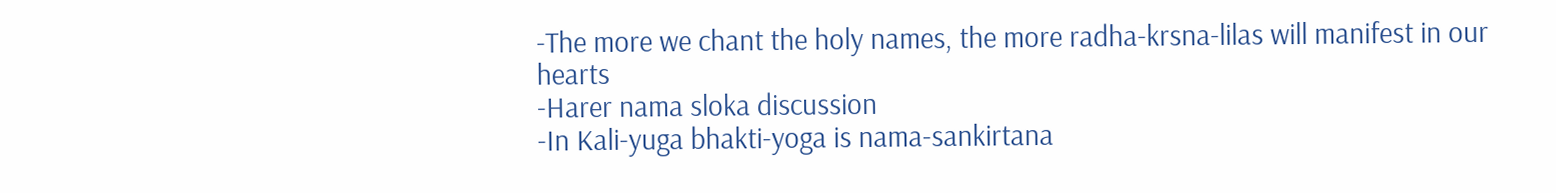-The more we chant the holy names, the more radha-krsna-lilas will manifest in our hearts
-Harer nama sloka discussion
-In Kali-yuga bhakti-yoga is nama-sankirtana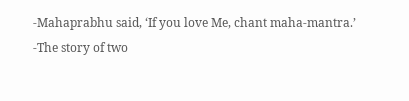-Mahaprabhu said, ‘If you love Me, chant maha-mantra.’
-The story of two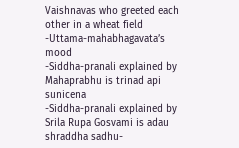Vaishnavas who greeted each other in a wheat field
-Uttama-mahabhagavata’s mood
-Siddha-pranali explained by Mahaprabhu is trinad api sunicena
-Siddha-pranali explained by Srila Rupa Gosvami is adau shraddha sadhu-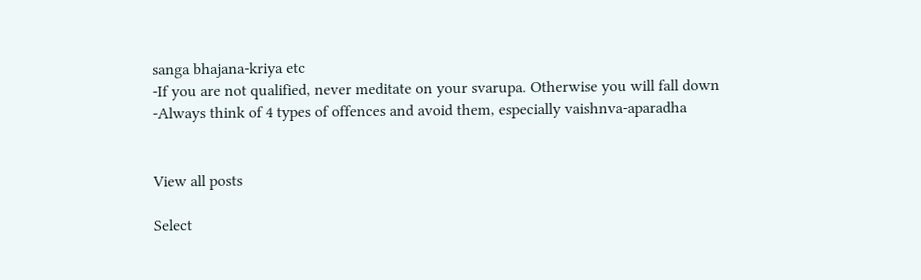sanga bhajana-kriya etc
-If you are not qualified, never meditate on your svarupa. Otherwise you will fall down
-Always think of 4 types of offences and avoid them, especially vaishnva-aparadha


View all posts

Select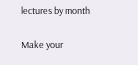lectures by month

Make your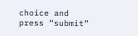choice and press “submit”